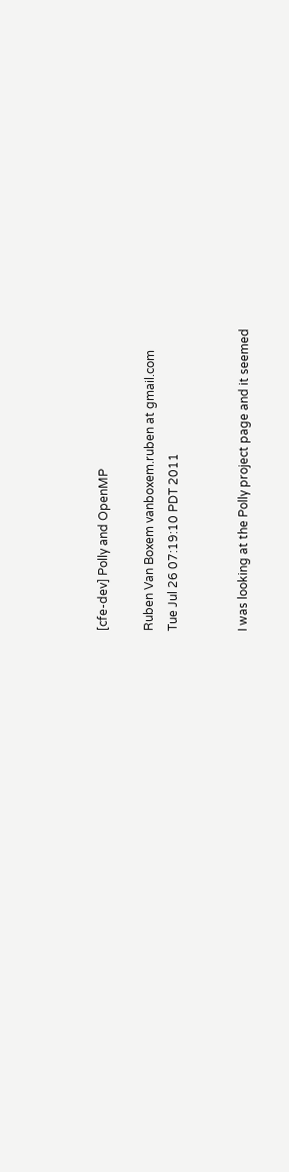[cfe-dev] Polly and OpenMP

Ruben Van Boxem vanboxem.ruben at gmail.com
Tue Jul 26 07:19:10 PDT 2011


I was looking at the Polly project page and it seemed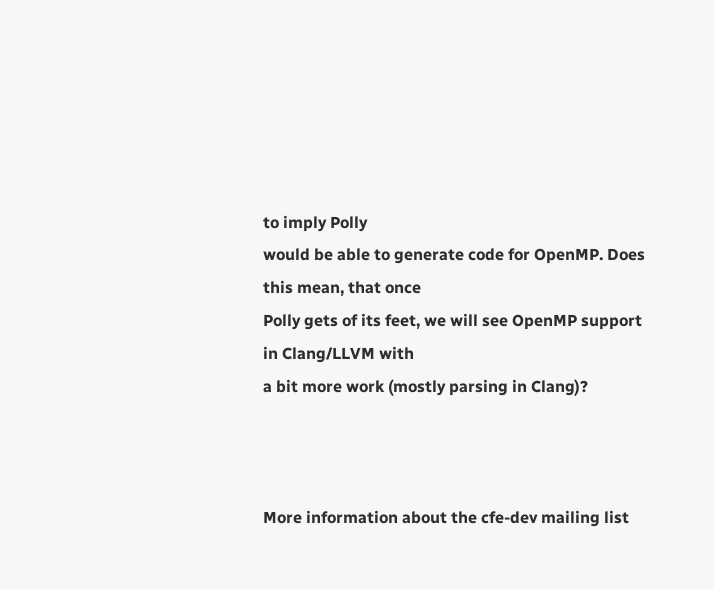to imply Polly
would be able to generate code for OpenMP. Does this mean, that once
Polly gets of its feet, we will see OpenMP support in Clang/LLVM with
a bit more work (mostly parsing in Clang)?



More information about the cfe-dev mailing list